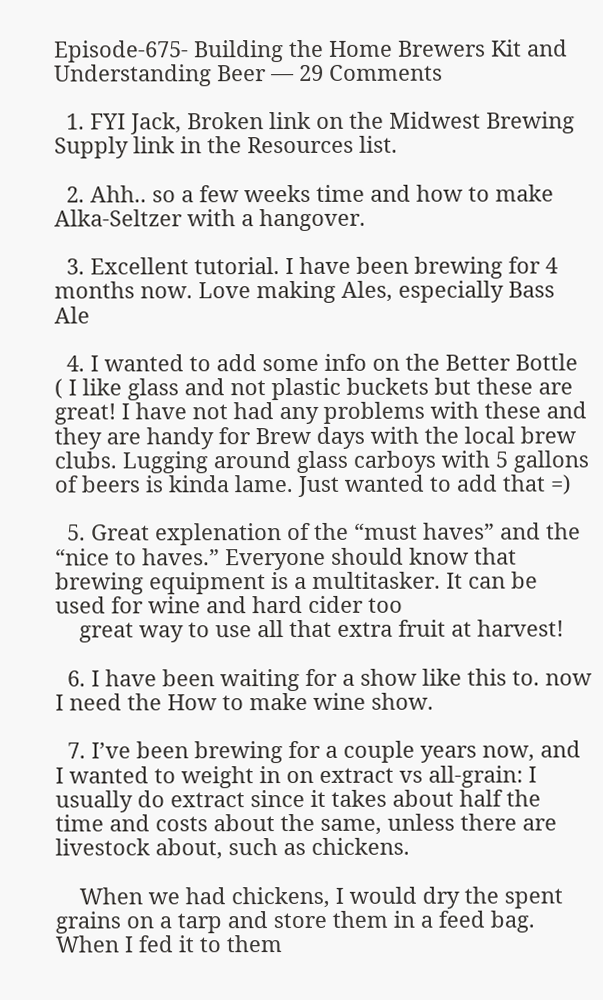Episode-675- Building the Home Brewers Kit and Understanding Beer — 29 Comments

  1. FYI Jack, Broken link on the Midwest Brewing Supply link in the Resources list.

  2. Ahh.. so a few weeks time and how to make Alka-Seltzer with a hangover.

  3. Excellent tutorial. I have been brewing for 4 months now. Love making Ales, especially Bass Ale

  4. I wanted to add some info on the Better Bottle ( I like glass and not plastic buckets but these are great! I have not had any problems with these and they are handy for Brew days with the local brew clubs. Lugging around glass carboys with 5 gallons of beers is kinda lame. Just wanted to add that =)

  5. Great explenation of the “must haves” and the “nice to haves.” Everyone should know that brewing equipment is a multitasker. It can be used for wine and hard cider too
    great way to use all that extra fruit at harvest!

  6. I have been waiting for a show like this to. now I need the How to make wine show.

  7. I’ve been brewing for a couple years now, and I wanted to weight in on extract vs all-grain: I usually do extract since it takes about half the time and costs about the same, unless there are livestock about, such as chickens.

    When we had chickens, I would dry the spent grains on a tarp and store them in a feed bag. When I fed it to them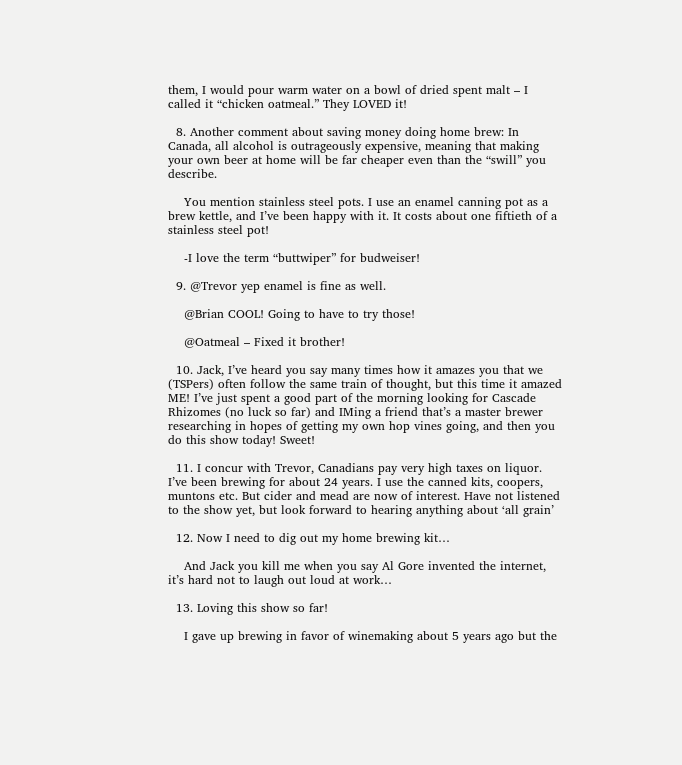them, I would pour warm water on a bowl of dried spent malt – I called it “chicken oatmeal.” They LOVED it!

  8. Another comment about saving money doing home brew: In Canada, all alcohol is outrageously expensive, meaning that making your own beer at home will be far cheaper even than the “swill” you describe.

    You mention stainless steel pots. I use an enamel canning pot as a brew kettle, and I’ve been happy with it. It costs about one fiftieth of a stainless steel pot!

    -I love the term “buttwiper” for budweiser!

  9. @Trevor yep enamel is fine as well.

    @Brian COOL! Going to have to try those!

    @Oatmeal – Fixed it brother!

  10. Jack, I’ve heard you say many times how it amazes you that we (TSPers) often follow the same train of thought, but this time it amazed ME! I’ve just spent a good part of the morning looking for Cascade Rhizomes (no luck so far) and IMing a friend that’s a master brewer researching in hopes of getting my own hop vines going, and then you do this show today! Sweet!

  11. I concur with Trevor, Canadians pay very high taxes on liquor. I’ve been brewing for about 24 years. I use the canned kits, coopers, muntons etc. But cider and mead are now of interest. Have not listened to the show yet, but look forward to hearing anything about ‘all grain’

  12. Now I need to dig out my home brewing kit…

    And Jack you kill me when you say Al Gore invented the internet, it’s hard not to laugh out loud at work…

  13. Loving this show so far!

    I gave up brewing in favor of winemaking about 5 years ago but the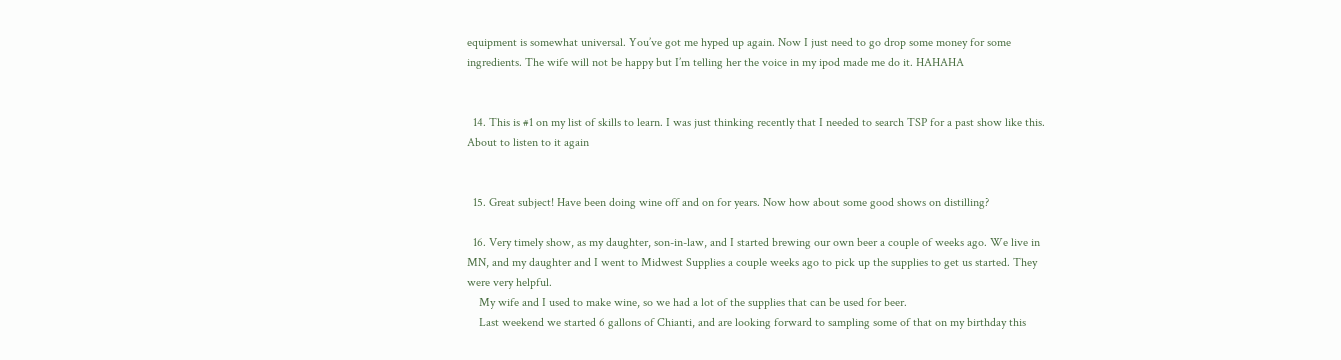equipment is somewhat universal. You’ve got me hyped up again. Now I just need to go drop some money for some ingredients. The wife will not be happy but I’m telling her the voice in my ipod made me do it. HAHAHA


  14. This is #1 on my list of skills to learn. I was just thinking recently that I needed to search TSP for a past show like this. About to listen to it again


  15. Great subject! Have been doing wine off and on for years. Now how about some good shows on distilling?

  16. Very timely show, as my daughter, son-in-law, and I started brewing our own beer a couple of weeks ago. We live in MN, and my daughter and I went to Midwest Supplies a couple weeks ago to pick up the supplies to get us started. They were very helpful.
    My wife and I used to make wine, so we had a lot of the supplies that can be used for beer.
    Last weekend we started 6 gallons of Chianti, and are looking forward to sampling some of that on my birthday this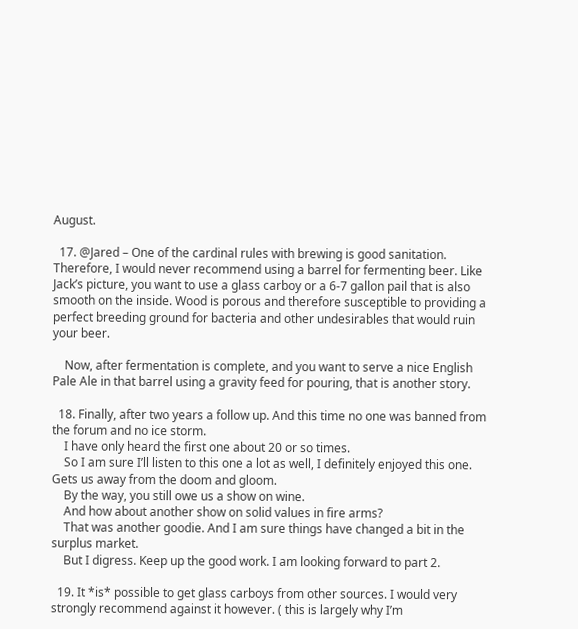August.

  17. @Jared – One of the cardinal rules with brewing is good sanitation. Therefore, I would never recommend using a barrel for fermenting beer. Like Jack’s picture, you want to use a glass carboy or a 6-7 gallon pail that is also smooth on the inside. Wood is porous and therefore susceptible to providing a perfect breeding ground for bacteria and other undesirables that would ruin your beer.

    Now, after fermentation is complete, and you want to serve a nice English Pale Ale in that barrel using a gravity feed for pouring, that is another story.

  18. Finally, after two years a follow up. And this time no one was banned from the forum and no ice storm.
    I have only heard the first one about 20 or so times.
    So I am sure I’ll listen to this one a lot as well, I definitely enjoyed this one. Gets us away from the doom and gloom.
    By the way, you still owe us a show on wine.
    And how about another show on solid values in fire arms?
    That was another goodie. And I am sure things have changed a bit in the surplus market.
    But I digress. Keep up the good work. I am looking forward to part 2.

  19. It *is* possible to get glass carboys from other sources. I would very strongly recommend against it however. ( this is largely why I’m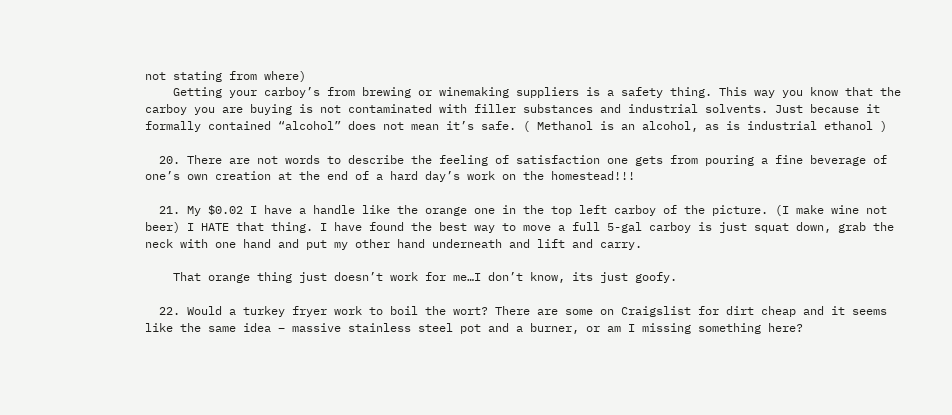not stating from where)
    Getting your carboy’s from brewing or winemaking suppliers is a safety thing. This way you know that the carboy you are buying is not contaminated with filler substances and industrial solvents. Just because it formally contained “alcohol” does not mean it’s safe. ( Methanol is an alcohol, as is industrial ethanol )

  20. There are not words to describe the feeling of satisfaction one gets from pouring a fine beverage of one’s own creation at the end of a hard day’s work on the homestead!!!

  21. My $0.02 I have a handle like the orange one in the top left carboy of the picture. (I make wine not beer) I HATE that thing. I have found the best way to move a full 5-gal carboy is just squat down, grab the neck with one hand and put my other hand underneath and lift and carry.

    That orange thing just doesn’t work for me…I don’t know, its just goofy.

  22. Would a turkey fryer work to boil the wort? There are some on Craigslist for dirt cheap and it seems like the same idea – massive stainless steel pot and a burner, or am I missing something here?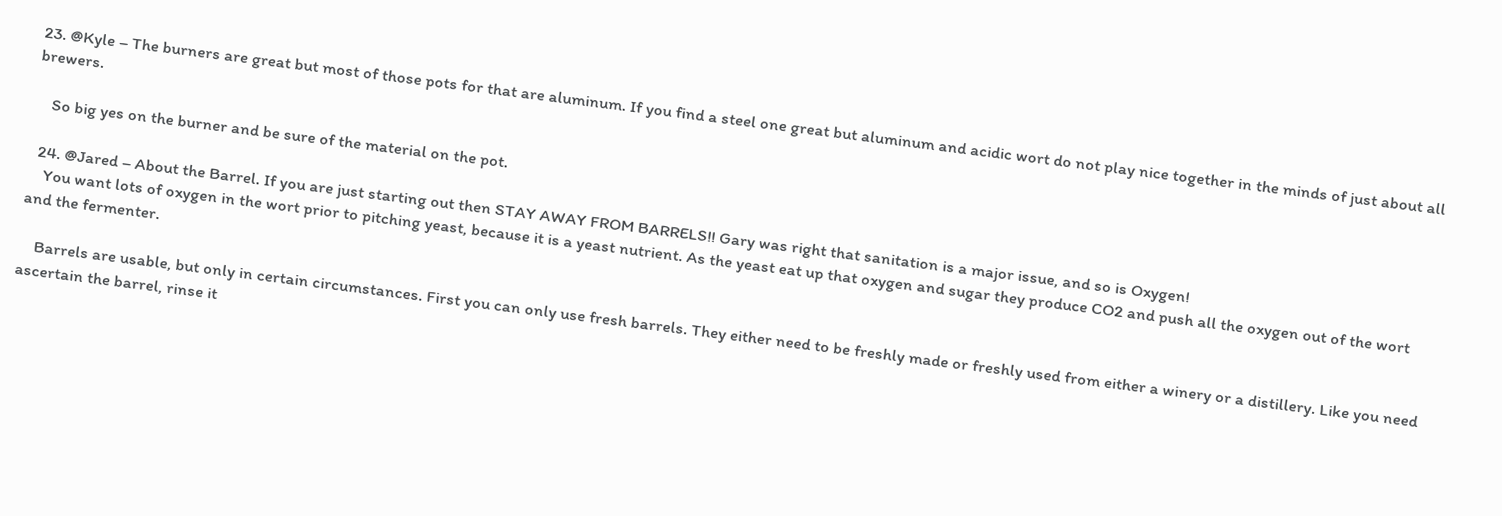23. @Kyle – The burners are great but most of those pots for that are aluminum. If you find a steel one great but aluminum and acidic wort do not play nice together in the minds of just about all brewers.

    So big yes on the burner and be sure of the material on the pot.

  24. @Jared – About the Barrel. If you are just starting out then STAY AWAY FROM BARRELS!! Gary was right that sanitation is a major issue, and so is Oxygen!
    You want lots of oxygen in the wort prior to pitching yeast, because it is a yeast nutrient. As the yeast eat up that oxygen and sugar they produce CO2 and push all the oxygen out of the wort and the fermenter.

    Barrels are usable, but only in certain circumstances. First you can only use fresh barrels. They either need to be freshly made or freshly used from either a winery or a distillery. Like you need ascertain the barrel, rinse it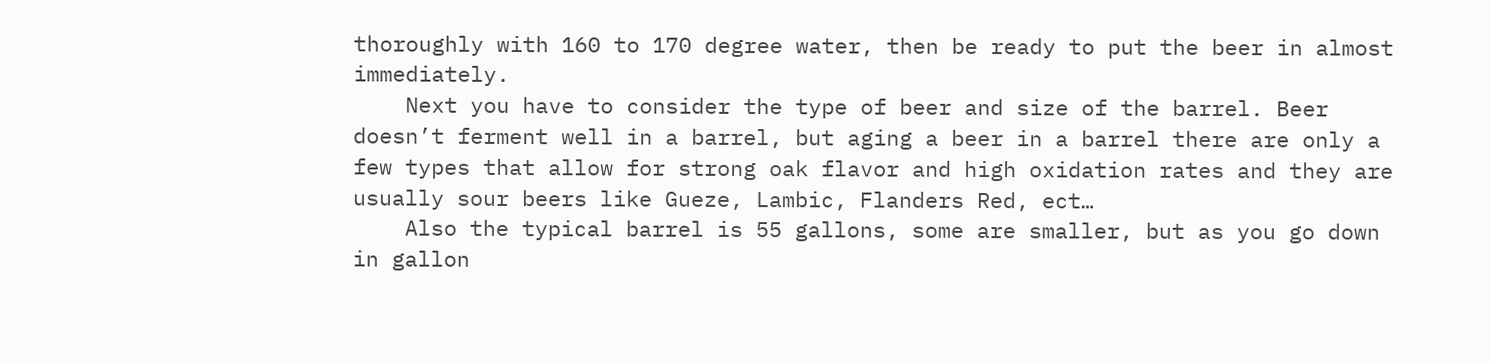thoroughly with 160 to 170 degree water, then be ready to put the beer in almost immediately.
    Next you have to consider the type of beer and size of the barrel. Beer doesn’t ferment well in a barrel, but aging a beer in a barrel there are only a few types that allow for strong oak flavor and high oxidation rates and they are usually sour beers like Gueze, Lambic, Flanders Red, ect…
    Also the typical barrel is 55 gallons, some are smaller, but as you go down in gallon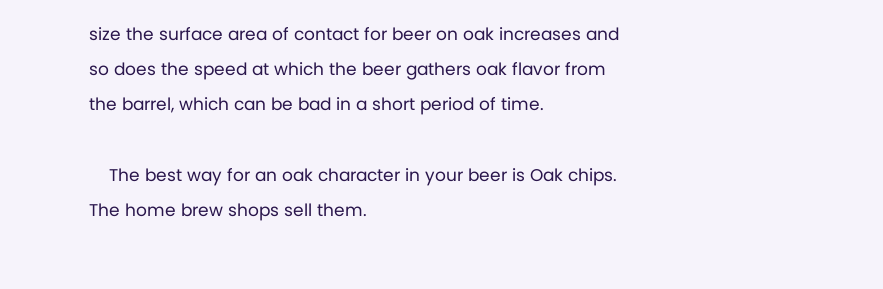size the surface area of contact for beer on oak increases and so does the speed at which the beer gathers oak flavor from the barrel, which can be bad in a short period of time.

    The best way for an oak character in your beer is Oak chips. The home brew shops sell them.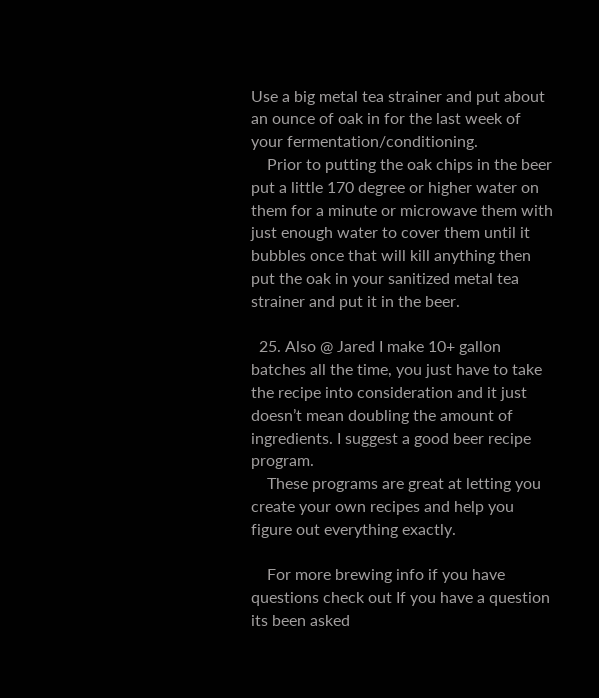Use a big metal tea strainer and put about an ounce of oak in for the last week of your fermentation/conditioning.
    Prior to putting the oak chips in the beer put a little 170 degree or higher water on them for a minute or microwave them with just enough water to cover them until it bubbles once that will kill anything then put the oak in your sanitized metal tea strainer and put it in the beer.

  25. Also @ Jared I make 10+ gallon batches all the time, you just have to take the recipe into consideration and it just doesn’t mean doubling the amount of ingredients. I suggest a good beer recipe program.
    These programs are great at letting you create your own recipes and help you figure out everything exactly.

    For more brewing info if you have questions check out If you have a question its been asked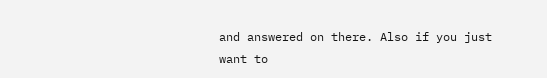and answered on there. Also if you just want to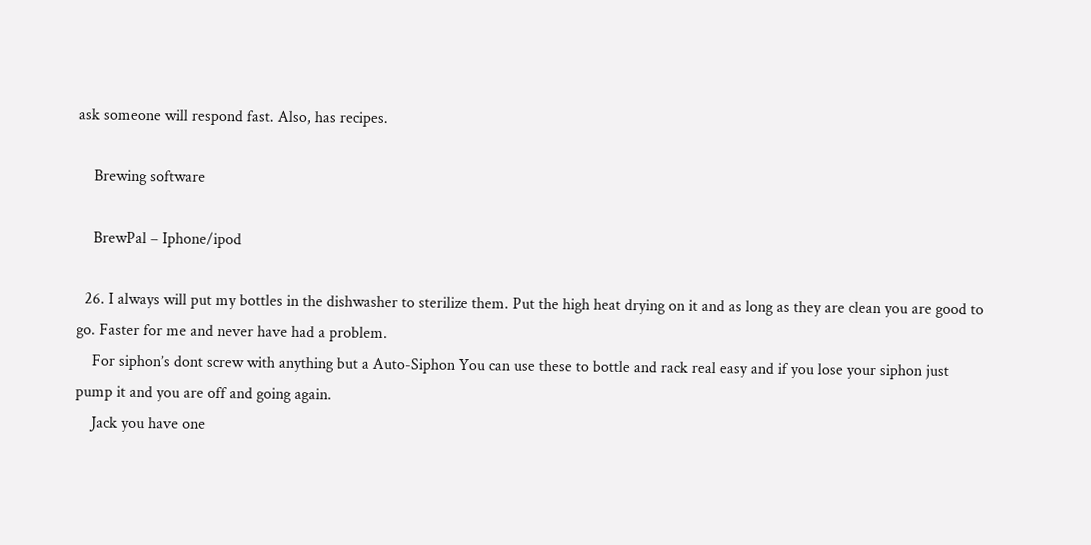ask someone will respond fast. Also, has recipes.

    Brewing software

    BrewPal – Iphone/ipod

  26. I always will put my bottles in the dishwasher to sterilize them. Put the high heat drying on it and as long as they are clean you are good to go. Faster for me and never have had a problem.
    For siphon’s dont screw with anything but a Auto-Siphon You can use these to bottle and rack real easy and if you lose your siphon just pump it and you are off and going again.
    Jack you have one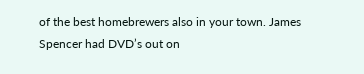of the best homebrewers also in your town. James Spencer had DVD’s out on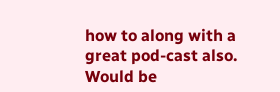how to along with a great pod-cast also. Would be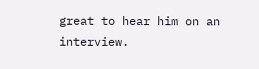great to hear him on an interview.